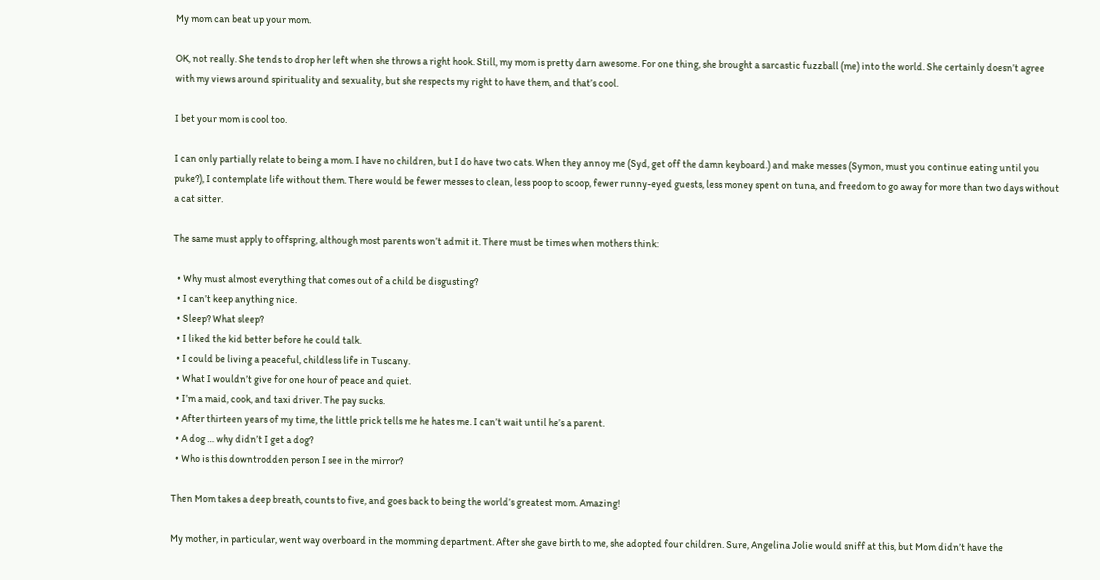My mom can beat up your mom.

OK, not really. She tends to drop her left when she throws a right hook. Still, my mom is pretty darn awesome. For one thing, she brought a sarcastic fuzzball (me) into the world. She certainly doesn’t agree with my views around spirituality and sexuality, but she respects my right to have them, and that’s cool.

I bet your mom is cool too.

I can only partially relate to being a mom. I have no children, but I do have two cats. When they annoy me (Syd, get off the damn keyboard.) and make messes (Symon, must you continue eating until you puke?), I contemplate life without them. There would be fewer messes to clean, less poop to scoop, fewer runny-eyed guests, less money spent on tuna, and freedom to go away for more than two days without a cat sitter.

The same must apply to offspring, although most parents won’t admit it. There must be times when mothers think:

  • Why must almost everything that comes out of a child be disgusting?
  • I can’t keep anything nice.
  • Sleep? What sleep?
  • I liked the kid better before he could talk.
  • I could be living a peaceful, childless life in Tuscany.
  • What I wouldn’t give for one hour of peace and quiet.
  • I’m a maid, cook, and taxi driver. The pay sucks.
  • After thirteen years of my time, the little prick tells me he hates me. I can’t wait until he’s a parent.
  • A dog … why didn’t I get a dog?
  • Who is this downtrodden person I see in the mirror?

Then Mom takes a deep breath, counts to five, and goes back to being the world’s greatest mom. Amazing!

My mother, in particular, went way overboard in the momming department. After she gave birth to me, she adopted four children. Sure, Angelina Jolie would sniff at this, but Mom didn’t have the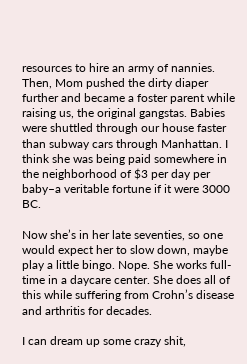resources to hire an army of nannies. Then, Mom pushed the dirty diaper further and became a foster parent while raising us, the original gangstas. Babies were shuttled through our house faster than subway cars through Manhattan. I think she was being paid somewhere in the neighborhood of $3 per day per baby–a veritable fortune if it were 3000 BC.

Now she’s in her late seventies, so one would expect her to slow down, maybe play a little bingo. Nope. She works full-time in a daycare center. She does all of this while suffering from Crohn’s disease and arthritis for decades.

I can dream up some crazy shit,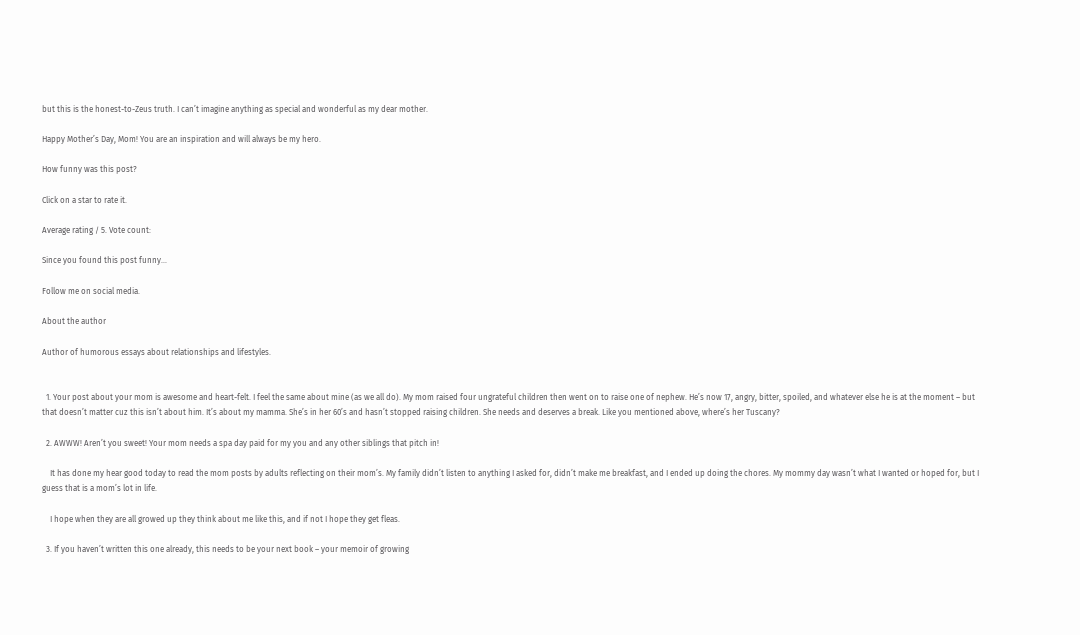but this is the honest-to-Zeus truth. I can’t imagine anything as special and wonderful as my dear mother.

Happy Mother’s Day, Mom! You are an inspiration and will always be my hero.

How funny was this post?

Click on a star to rate it.

Average rating / 5. Vote count:

Since you found this post funny...

Follow me on social media.

About the author

Author of humorous essays about relationships and lifestyles.


  1. Your post about your mom is awesome and heart-felt. I feel the same about mine (as we all do). My mom raised four ungrateful children then went on to raise one of nephew. He’s now 17, angry, bitter, spoiled, and whatever else he is at the moment – but that doesn’t matter cuz this isn’t about him. It’s about my mamma. She’s in her 60’s and hasn’t stopped raising children. She needs and deserves a break. Like you mentioned above, where’s her Tuscany?

  2. AWWW! Aren’t you sweet! Your mom needs a spa day paid for my you and any other siblings that pitch in!

    It has done my hear good today to read the mom posts by adults reflecting on their mom’s. My family didn’t listen to anything I asked for, didn’t make me breakfast, and I ended up doing the chores. My mommy day wasn’t what I wanted or hoped for, but I guess that is a mom’s lot in life.

    I hope when they are all growed up they think about me like this, and if not I hope they get fleas.

  3. If you haven’t written this one already, this needs to be your next book – your memoir of growing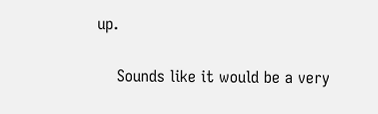up.

    Sounds like it would be a very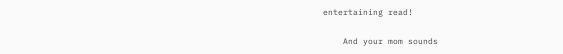entertaining read!

    And your mom sounds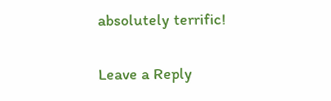absolutely terrific!

Leave a Reply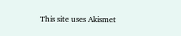This site uses Akismet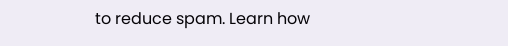to reduce spam. Learn how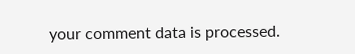your comment data is processed.